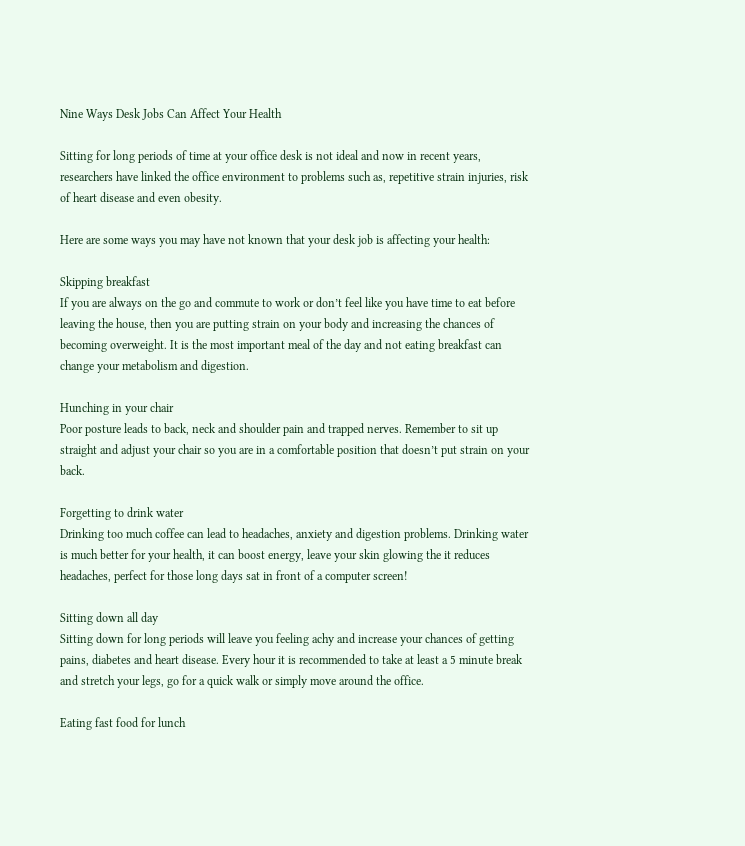Nine Ways Desk Jobs Can Affect Your Health

Sitting for long periods of time at your office desk is not ideal and now in recent years, researchers have linked the office environment to problems such as, repetitive strain injuries, risk of heart disease and even obesity.

Here are some ways you may have not known that your desk job is affecting your health:

Skipping breakfast
If you are always on the go and commute to work or don’t feel like you have time to eat before leaving the house, then you are putting strain on your body and increasing the chances of becoming overweight. It is the most important meal of the day and not eating breakfast can change your metabolism and digestion.

Hunching in your chair
Poor posture leads to back, neck and shoulder pain and trapped nerves. Remember to sit up straight and adjust your chair so you are in a comfortable position that doesn’t put strain on your back.

Forgetting to drink water
Drinking too much coffee can lead to headaches, anxiety and digestion problems. Drinking water is much better for your health, it can boost energy, leave your skin glowing the it reduces headaches, perfect for those long days sat in front of a computer screen!

Sitting down all day
Sitting down for long periods will leave you feeling achy and increase your chances of getting pains, diabetes and heart disease. Every hour it is recommended to take at least a 5 minute break and stretch your legs, go for a quick walk or simply move around the office.

Eating fast food for lunch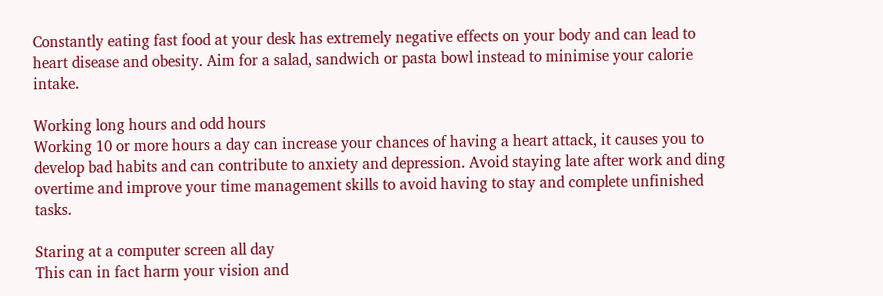Constantly eating fast food at your desk has extremely negative effects on your body and can lead to heart disease and obesity. Aim for a salad, sandwich or pasta bowl instead to minimise your calorie intake.

Working long hours and odd hours
Working 10 or more hours a day can increase your chances of having a heart attack, it causes you to develop bad habits and can contribute to anxiety and depression. Avoid staying late after work and ding overtime and improve your time management skills to avoid having to stay and complete unfinished tasks.

Staring at a computer screen all day
This can in fact harm your vision and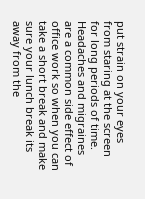put strain on your eyes from staring at the screen for long periods of time. Headaches and migraines are a common side effect of office work so when you can take a short break and make sure your lunch break its away from the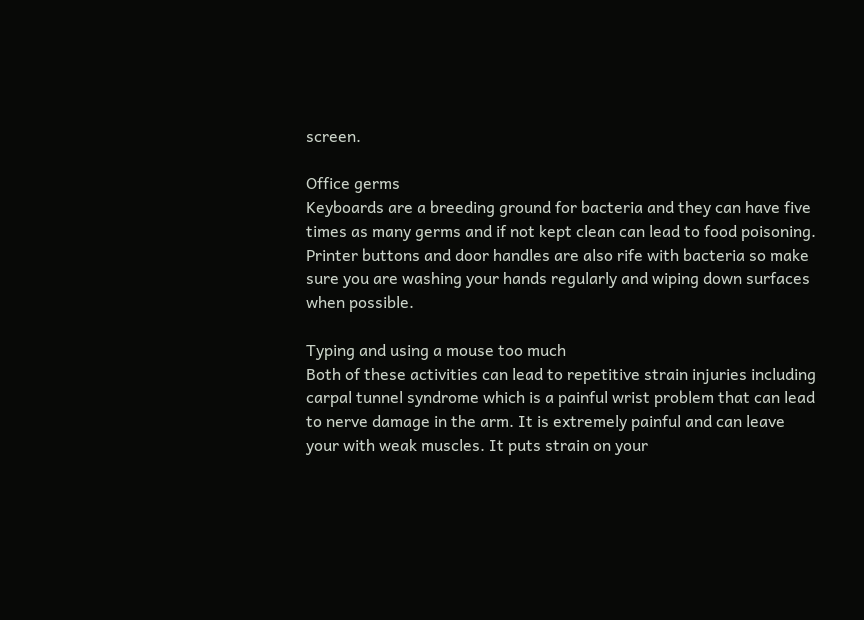screen.

Office germs
Keyboards are a breeding ground for bacteria and they can have five times as many germs and if not kept clean can lead to food poisoning. Printer buttons and door handles are also rife with bacteria so make sure you are washing your hands regularly and wiping down surfaces when possible.

Typing and using a mouse too much
Both of these activities can lead to repetitive strain injuries including carpal tunnel syndrome which is a painful wrist problem that can lead to nerve damage in the arm. It is extremely painful and can leave your with weak muscles. It puts strain on your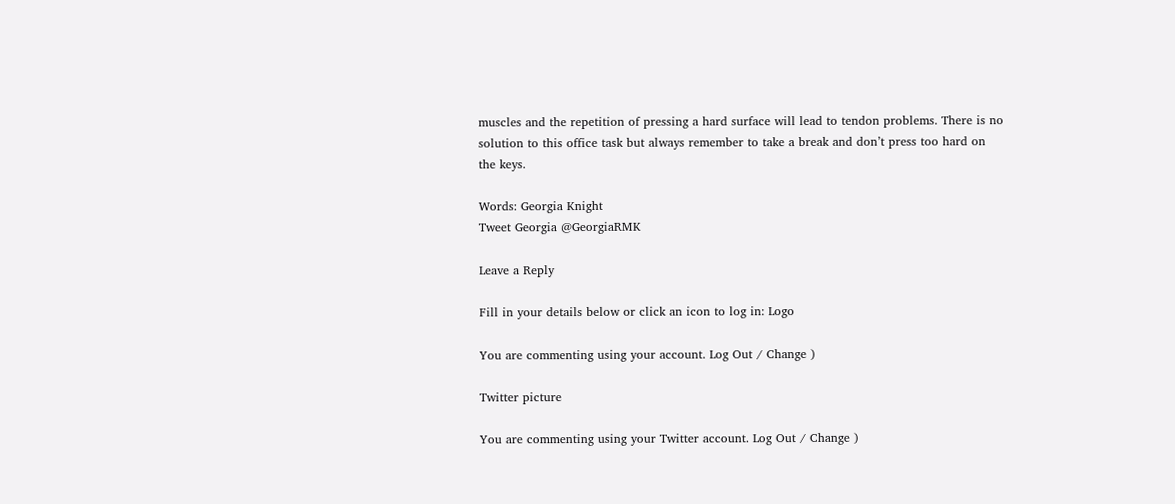muscles and the repetition of pressing a hard surface will lead to tendon problems. There is no solution to this office task but always remember to take a break and don’t press too hard on the keys.

Words: Georgia Knight
Tweet Georgia @GeorgiaRMK

Leave a Reply

Fill in your details below or click an icon to log in: Logo

You are commenting using your account. Log Out / Change )

Twitter picture

You are commenting using your Twitter account. Log Out / Change )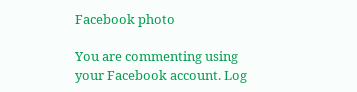Facebook photo

You are commenting using your Facebook account. Log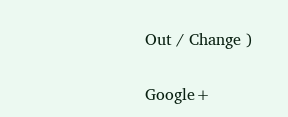Out / Change )

Google+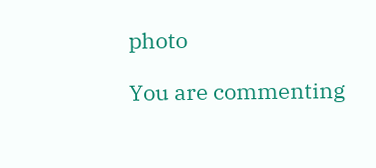photo

You are commenting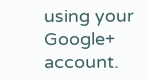using your Google+ account.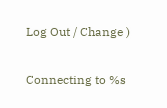Log Out / Change )

Connecting to %s